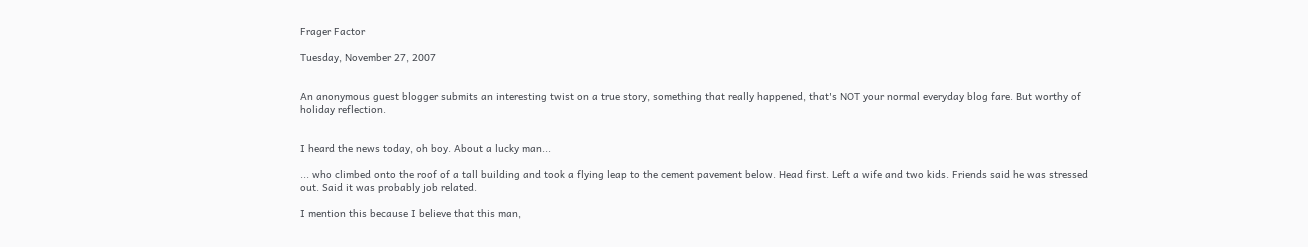Frager Factor

Tuesday, November 27, 2007


An anonymous guest blogger submits an interesting twist on a true story, something that really happened, that's NOT your normal everyday blog fare. But worthy of holiday reflection.


I heard the news today, oh boy. About a lucky man...

... who climbed onto the roof of a tall building and took a flying leap to the cement pavement below. Head first. Left a wife and two kids. Friends said he was stressed out. Said it was probably job related.

I mention this because I believe that this man,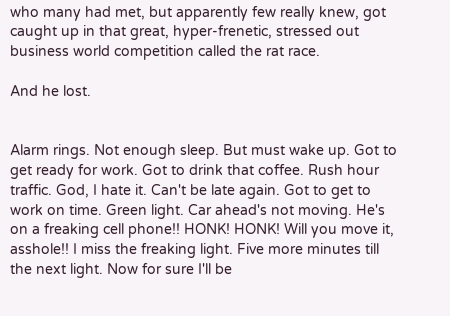who many had met, but apparently few really knew, got caught up in that great, hyper-frenetic, stressed out business world competition called the rat race.

And he lost.


Alarm rings. Not enough sleep. But must wake up. Got to get ready for work. Got to drink that coffee. Rush hour traffic. God, I hate it. Can't be late again. Got to get to work on time. Green light. Car ahead's not moving. He's on a freaking cell phone!! HONK! HONK! Will you move it, asshole!! I miss the freaking light. Five more minutes till the next light. Now for sure I'll be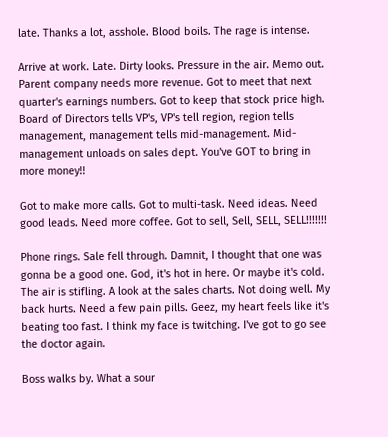late. Thanks a lot, asshole. Blood boils. The rage is intense.

Arrive at work. Late. Dirty looks. Pressure in the air. Memo out. Parent company needs more revenue. Got to meet that next quarter's earnings numbers. Got to keep that stock price high. Board of Directors tells VP's, VP's tell region, region tells management, management tells mid-management. Mid-management unloads on sales dept. You've GOT to bring in more money!!

Got to make more calls. Got to multi-task. Need ideas. Need good leads. Need more coffee. Got to sell, Sell, SELL, SELL!!!!!!!

Phone rings. Sale fell through. Damnit, I thought that one was gonna be a good one. God, it's hot in here. Or maybe it's cold. The air is stifling. A look at the sales charts. Not doing well. My back hurts. Need a few pain pills. Geez, my heart feels like it's beating too fast. I think my face is twitching. I've got to go see the doctor again.

Boss walks by. What a sour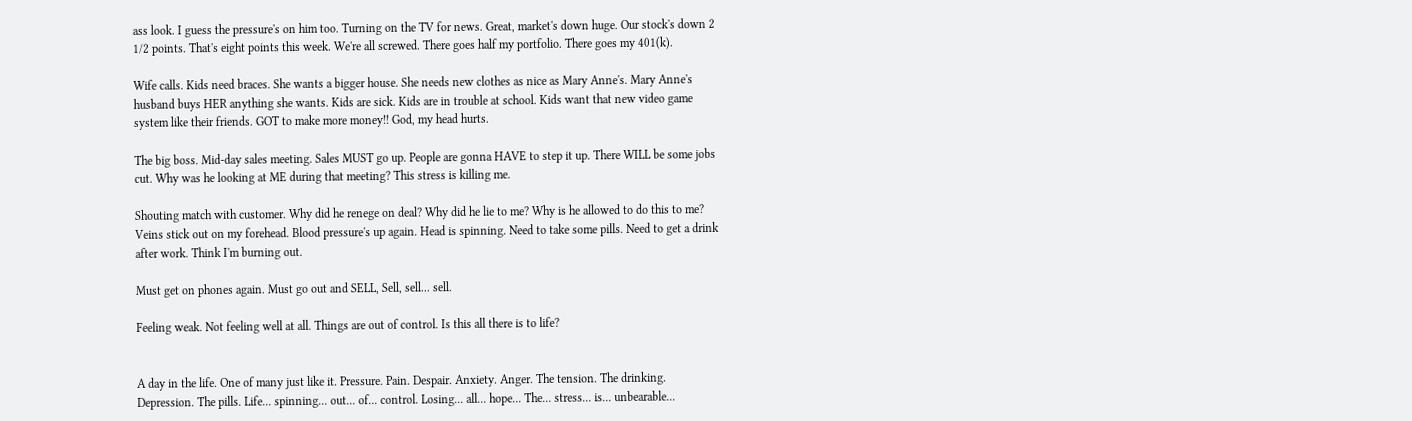ass look. I guess the pressure's on him too. Turning on the TV for news. Great, market's down huge. Our stock's down 2 1/2 points. That's eight points this week. We're all screwed. There goes half my portfolio. There goes my 401(k).

Wife calls. Kids need braces. She wants a bigger house. She needs new clothes as nice as Mary Anne's. Mary Anne's husband buys HER anything she wants. Kids are sick. Kids are in trouble at school. Kids want that new video game system like their friends. GOT to make more money!! God, my head hurts.

The big boss. Mid-day sales meeting. Sales MUST go up. People are gonna HAVE to step it up. There WILL be some jobs cut. Why was he looking at ME during that meeting? This stress is killing me.

Shouting match with customer. Why did he renege on deal? Why did he lie to me? Why is he allowed to do this to me? Veins stick out on my forehead. Blood pressure's up again. Head is spinning. Need to take some pills. Need to get a drink after work. Think I'm burning out.

Must get on phones again. Must go out and SELL, Sell, sell... sell.

Feeling weak. Not feeling well at all. Things are out of control. Is this all there is to life?


A day in the life. One of many just like it. Pressure. Pain. Despair. Anxiety. Anger. The tension. The drinking. Depression. The pills. Life... spinning... out... of... control. Losing... all... hope... The... stress... is... unbearable...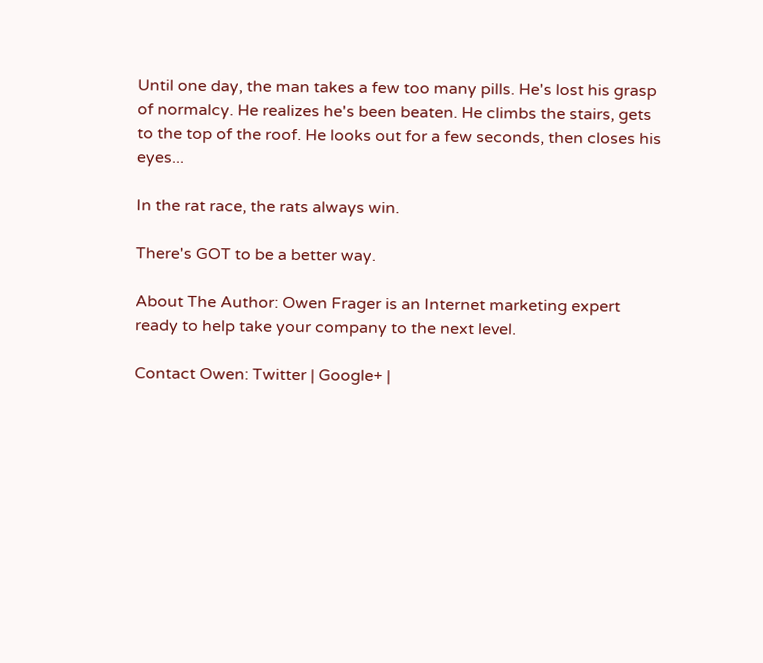Until one day, the man takes a few too many pills. He's lost his grasp of normalcy. He realizes he's been beaten. He climbs the stairs, gets to the top of the roof. He looks out for a few seconds, then closes his eyes...

In the rat race, the rats always win.

There's GOT to be a better way.

About The Author: Owen Frager is an Internet marketing expert ready to help take your company to the next level.

Contact Owen: Twitter | Google+ |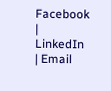Facebook | LinkedIn | Email